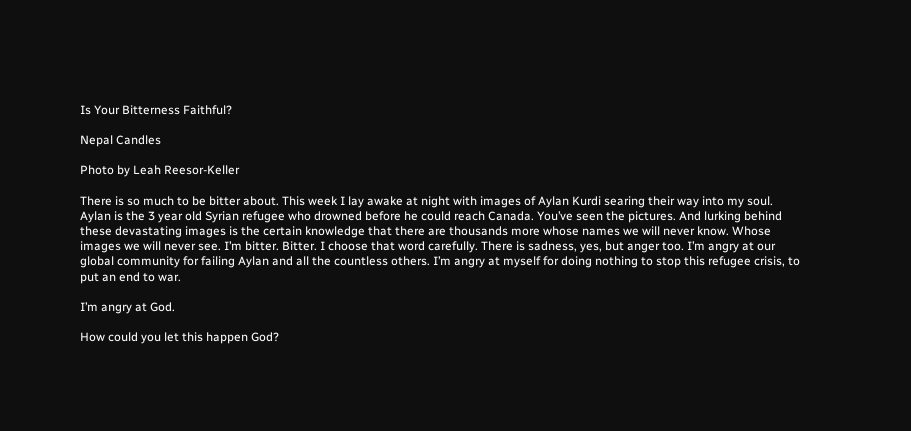Is Your Bitterness Faithful?

Nepal Candles

Photo by Leah Reesor-Keller

There is so much to be bitter about. This week I lay awake at night with images of Aylan Kurdi searing their way into my soul. Aylan is the 3 year old Syrian refugee who drowned before he could reach Canada. You’ve seen the pictures. And lurking behind these devastating images is the certain knowledge that there are thousands more whose names we will never know. Whose images we will never see. I’m bitter. Bitter. I choose that word carefully. There is sadness, yes, but anger too. I’m angry at our global community for failing Aylan and all the countless others. I’m angry at myself for doing nothing to stop this refugee crisis, to put an end to war.

I’m angry at God.

How could you let this happen God?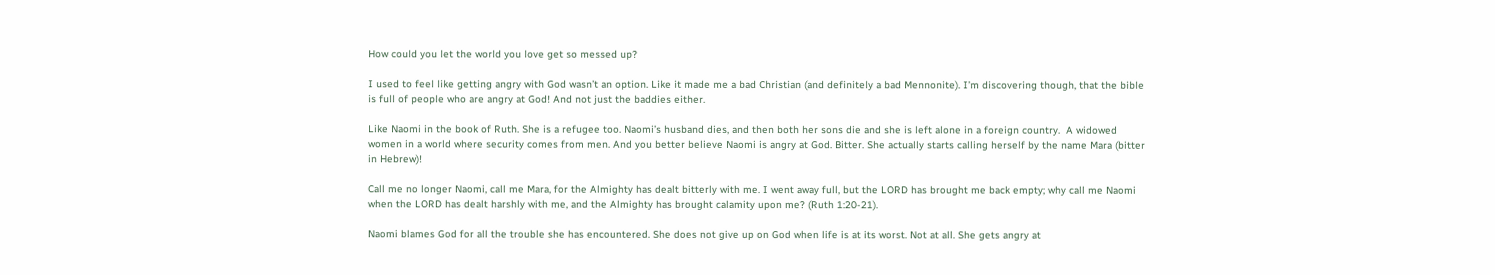How could you let the world you love get so messed up?

I used to feel like getting angry with God wasn’t an option. Like it made me a bad Christian (and definitely a bad Mennonite). I’m discovering though, that the bible is full of people who are angry at God! And not just the baddies either.

Like Naomi in the book of Ruth. She is a refugee too. Naomi’s husband dies, and then both her sons die and she is left alone in a foreign country.  A widowed women in a world where security comes from men. And you better believe Naomi is angry at God. Bitter. She actually starts calling herself by the name Mara (bitter in Hebrew)!

Call me no longer Naomi, call me Mara, for the Almighty has dealt bitterly with me. I went away full, but the LORD has brought me back empty; why call me Naomi when the LORD has dealt harshly with me, and the Almighty has brought calamity upon me? (Ruth 1:20-21).

Naomi blames God for all the trouble she has encountered. She does not give up on God when life is at its worst. Not at all. She gets angry at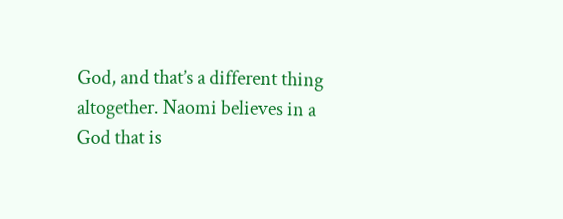God, and that’s a different thing altogether. Naomi believes in a God that is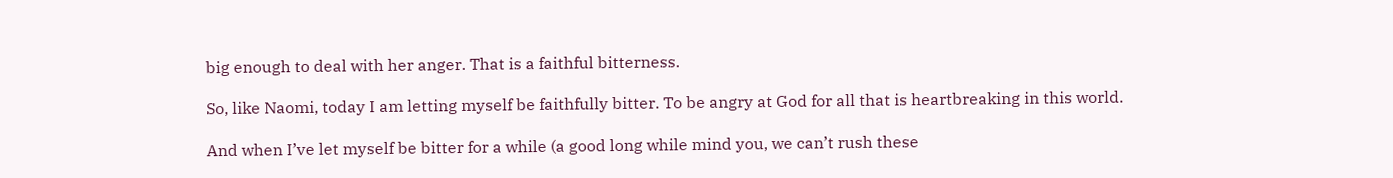big enough to deal with her anger. That is a faithful bitterness.

So, like Naomi, today I am letting myself be faithfully bitter. To be angry at God for all that is heartbreaking in this world.

And when I’ve let myself be bitter for a while (a good long while mind you, we can’t rush these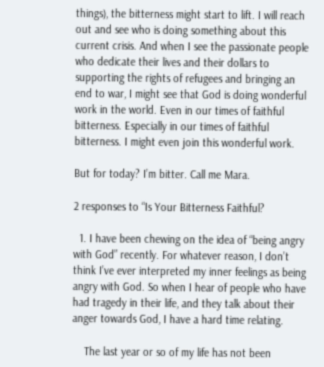things), the bitterness might start to lift. I will reach out and see who is doing something about this current crisis. And when I see the passionate people who dedicate their lives and their dollars to supporting the rights of refugees and bringing an end to war, I might see that God is doing wonderful work in the world. Even in our times of faithful bitterness. Especially in our times of faithful bitterness. I might even join this wonderful work.

But for today? I’m bitter. Call me Mara.

2 responses to “Is Your Bitterness Faithful?

  1. I have been chewing on the idea of “being angry with God” recently. For whatever reason, I don’t think I’ve ever interpreted my inner feelings as being angry with God. So when I hear of people who have had tragedy in their life, and they talk about their anger towards God, I have a hard time relating.

    The last year or so of my life has not been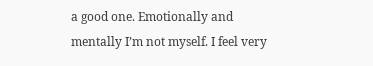a good one. Emotionally and mentally I’m not myself. I feel very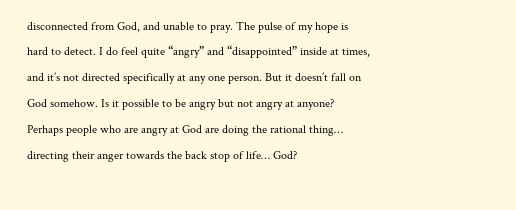disconnected from God, and unable to pray. The pulse of my hope is hard to detect. I do feel quite “angry” and “disappointed” inside at times, and it’s not directed specifically at any one person. But it doesn’t fall on God somehow. Is it possible to be angry but not angry at anyone? Perhaps people who are angry at God are doing the rational thing… directing their anger towards the back stop of life… God?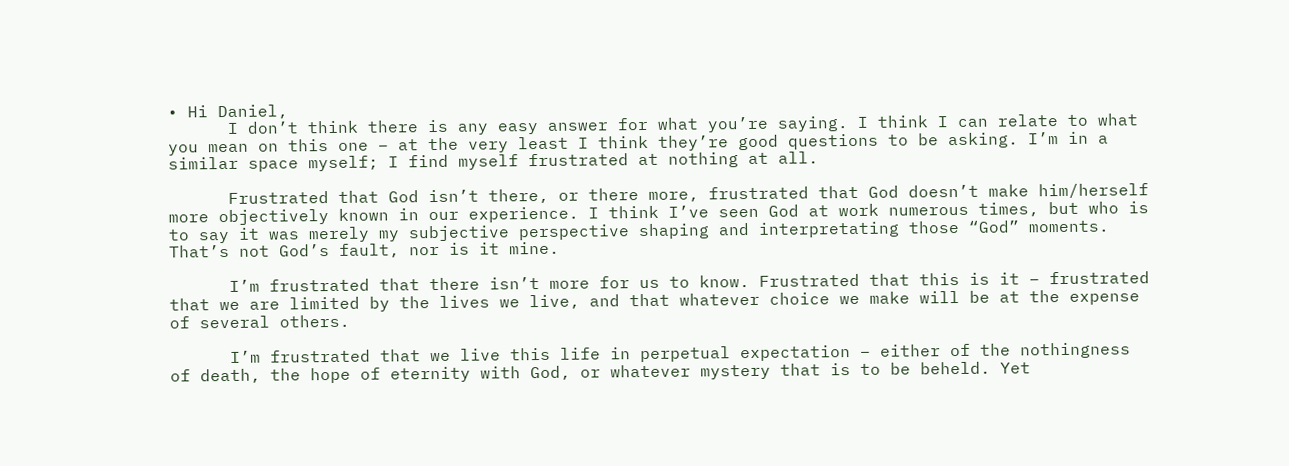• Hi Daniel,
      I don’t think there is any easy answer for what you’re saying. I think I can relate to what you mean on this one – at the very least I think they’re good questions to be asking. I’m in a similar space myself; I find myself frustrated at nothing at all.

      Frustrated that God isn’t there, or there more, frustrated that God doesn’t make him/herself more objectively known in our experience. I think I’ve seen God at work numerous times, but who is to say it was merely my subjective perspective shaping and interpretating those “God” moments. That’s not God’s fault, nor is it mine.

      I’m frustrated that there isn’t more for us to know. Frustrated that this is it – frustrated that we are limited by the lives we live, and that whatever choice we make will be at the expense of several others.

      I’m frustrated that we live this life in perpetual expectation – either of the nothingness of death, the hope of eternity with God, or whatever mystery that is to be beheld. Yet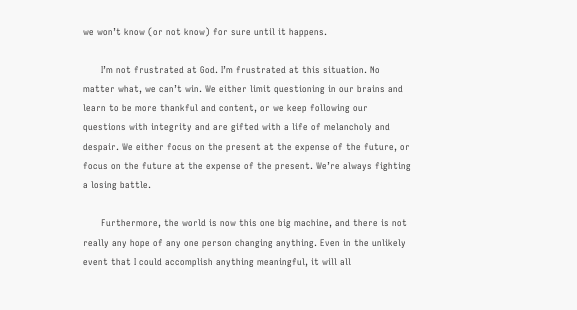we won’t know (or not know) for sure until it happens.

      I’m not frustrated at God. I’m frustrated at this situation. No matter what, we can’t win. We either limit questioning in our brains and learn to be more thankful and content, or we keep following our questions with integrity and are gifted with a life of melancholy and despair. We either focus on the present at the expense of the future, or focus on the future at the expense of the present. We’re always fighting a losing battle.

      Furthermore, the world is now this one big machine, and there is not really any hope of any one person changing anything. Even in the unlikely event that I could accomplish anything meaningful, it will all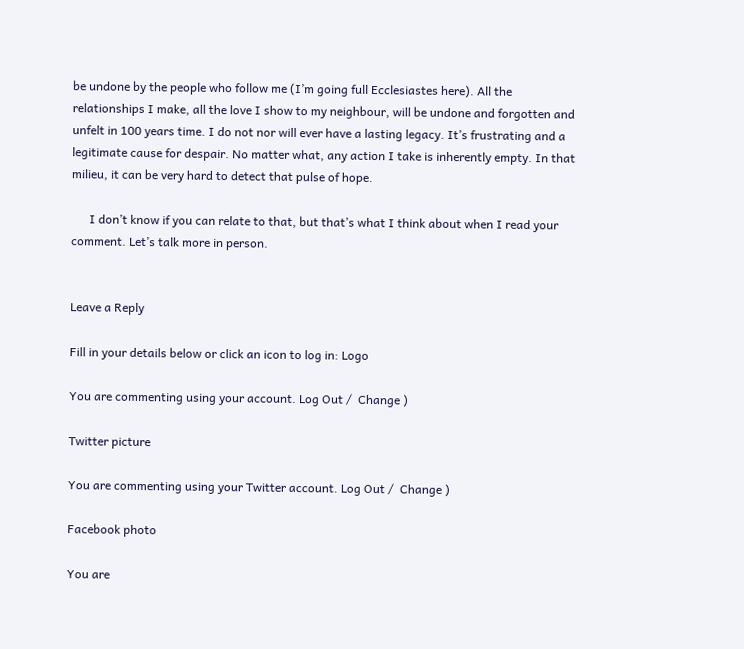be undone by the people who follow me (I’m going full Ecclesiastes here). All the relationships I make, all the love I show to my neighbour, will be undone and forgotten and unfelt in 100 years time. I do not nor will ever have a lasting legacy. It’s frustrating and a legitimate cause for despair. No matter what, any action I take is inherently empty. In that milieu, it can be very hard to detect that pulse of hope.

      I don’t know if you can relate to that, but that’s what I think about when I read your comment. Let’s talk more in person.


Leave a Reply

Fill in your details below or click an icon to log in: Logo

You are commenting using your account. Log Out /  Change )

Twitter picture

You are commenting using your Twitter account. Log Out /  Change )

Facebook photo

You are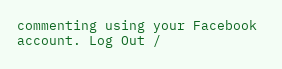commenting using your Facebook account. Log Out /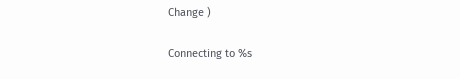Change )

Connecting to %s